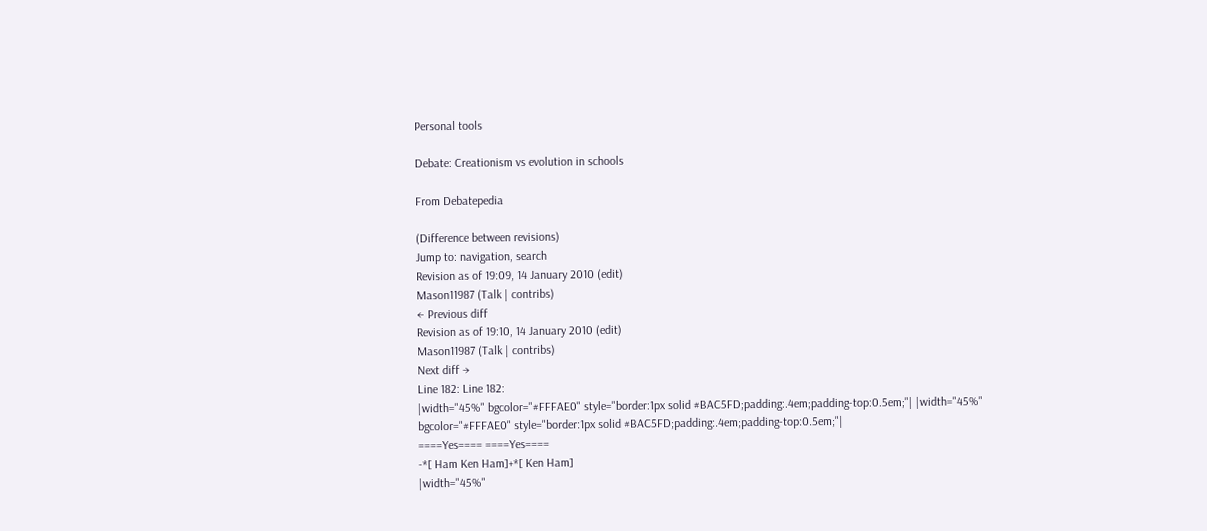Personal tools

Debate: Creationism vs evolution in schools

From Debatepedia

(Difference between revisions)
Jump to: navigation, search
Revision as of 19:09, 14 January 2010 (edit)
Mason11987 (Talk | contribs)
← Previous diff
Revision as of 19:10, 14 January 2010 (edit)
Mason11987 (Talk | contribs)
Next diff →
Line 182: Line 182:
|width="45%" bgcolor="#FFFAE0" style="border:1px solid #BAC5FD;padding:.4em;padding-top:0.5em;"| |width="45%" bgcolor="#FFFAE0" style="border:1px solid #BAC5FD;padding:.4em;padding-top:0.5em;"|
====Yes==== ====Yes====
-*[ Ham Ken Ham]+*[ Ken Ham]
|width="45%"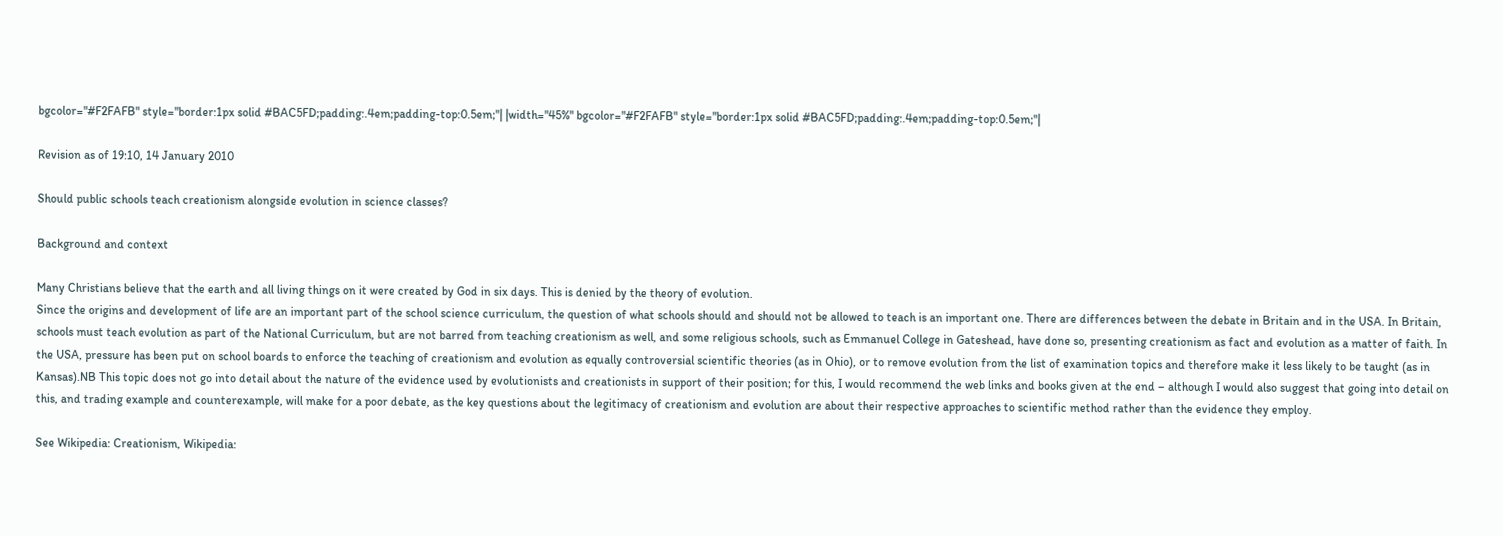bgcolor="#F2FAFB" style="border:1px solid #BAC5FD;padding:.4em;padding-top:0.5em;"| |width="45%" bgcolor="#F2FAFB" style="border:1px solid #BAC5FD;padding:.4em;padding-top:0.5em;"|

Revision as of 19:10, 14 January 2010

Should public schools teach creationism alongside evolution in science classes?

Background and context

Many Christians believe that the earth and all living things on it were created by God in six days. This is denied by the theory of evolution.
Since the origins and development of life are an important part of the school science curriculum, the question of what schools should and should not be allowed to teach is an important one. There are differences between the debate in Britain and in the USA. In Britain, schools must teach evolution as part of the National Curriculum, but are not barred from teaching creationism as well, and some religious schools, such as Emmanuel College in Gateshead, have done so, presenting creationism as fact and evolution as a matter of faith. In the USA, pressure has been put on school boards to enforce the teaching of creationism and evolution as equally controversial scientific theories (as in Ohio), or to remove evolution from the list of examination topics and therefore make it less likely to be taught (as in Kansas).NB This topic does not go into detail about the nature of the evidence used by evolutionists and creationists in support of their position; for this, I would recommend the web links and books given at the end – although I would also suggest that going into detail on this, and trading example and counterexample, will make for a poor debate, as the key questions about the legitimacy of creationism and evolution are about their respective approaches to scientific method rather than the evidence they employ.

See Wikipedia: Creationism, Wikipedia: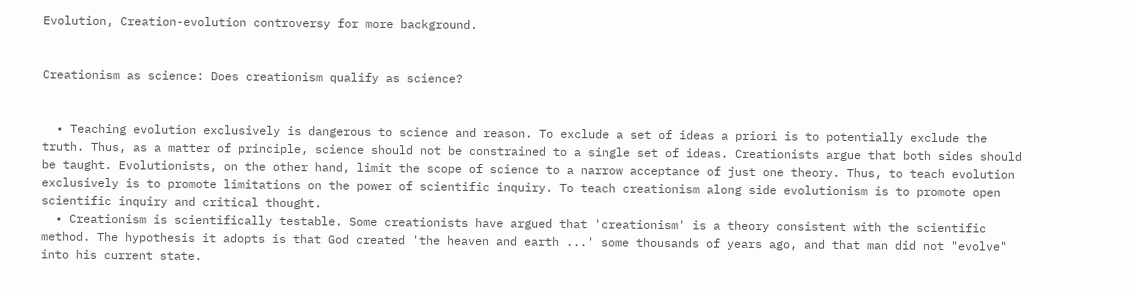Evolution, Creation-evolution controversy for more background.


Creationism as science: Does creationism qualify as science?


  • Teaching evolution exclusively is dangerous to science and reason. To exclude a set of ideas a priori is to potentially exclude the truth. Thus, as a matter of principle, science should not be constrained to a single set of ideas. Creationists argue that both sides should be taught. Evolutionists, on the other hand, limit the scope of science to a narrow acceptance of just one theory. Thus, to teach evolution exclusively is to promote limitations on the power of scientific inquiry. To teach creationism along side evolutionism is to promote open scientific inquiry and critical thought.
  • Creationism is scientifically testable. Some creationists have argued that 'creationism' is a theory consistent with the scientific method. The hypothesis it adopts is that God created 'the heaven and earth ...' some thousands of years ago, and that man did not "evolve" into his current state.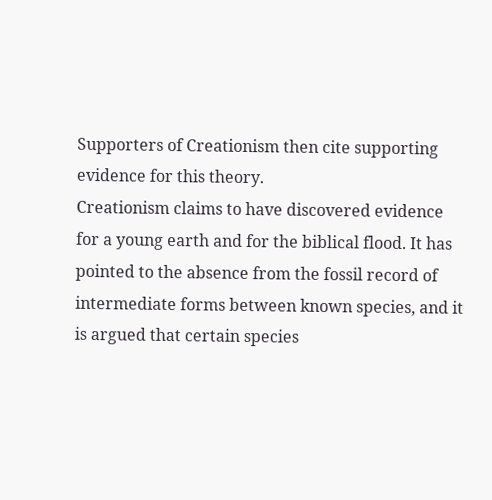Supporters of Creationism then cite supporting evidence for this theory.
Creationism claims to have discovered evidence for a young earth and for the biblical flood. It has pointed to the absence from the fossil record of intermediate forms between known species, and it is argued that certain species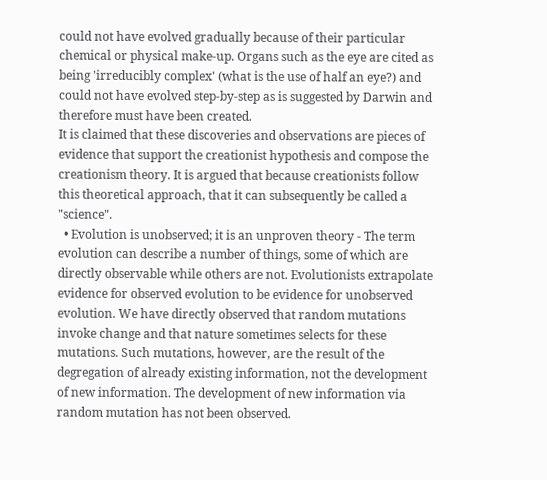could not have evolved gradually because of their particular chemical or physical make-up. Organs such as the eye are cited as being 'irreducibly complex' (what is the use of half an eye?) and could not have evolved step-by-step as is suggested by Darwin and therefore must have been created.
It is claimed that these discoveries and observations are pieces of evidence that support the creationist hypothesis and compose the creationism theory. It is argued that because creationists follow this theoretical approach, that it can subsequently be called a "science".
  • Evolution is unobserved; it is an unproven theory - The term evolution can describe a number of things, some of which are directly observable while others are not. Evolutionists extrapolate evidence for observed evolution to be evidence for unobserved evolution. We have directly observed that random mutations invoke change and that nature sometimes selects for these mutations. Such mutations, however, are the result of the degregation of already existing information, not the development of new information. The development of new information via random mutation has not been observed.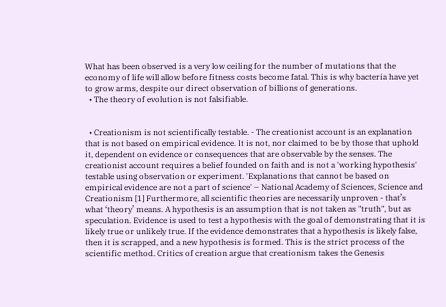What has been observed is a very low ceiling for the number of mutations that the economy of life will allow before fitness costs become fatal. This is why bacteria have yet to grow arms, despite our direct observation of billions of generations.
  • The theory of evolution is not falsifiable.


  • Creationism is not scientifically testable. - The creationist account is an explanation that is not based on empirical evidence. It is not, nor claimed to be by those that uphold it, dependent on evidence or consequences that are observable by the senses. The creationist account requires a belief founded on faith and is not a 'working hypothesis' testable using observation or experiment. 'Explanations that cannot be based on empirical evidence are not a part of science' – National Academy of Sciences, Science and Creationism [1] Furthermore, all scientific theories are necessarily unproven - that’s what ‘theory’ means. A hypothesis is an assumption that is not taken as "truth", but as speculation. Evidence is used to test a hypothesis with the goal of demonstrating that it is likely true or unlikely true. If the evidence demonstrates that a hypothesis is likely false, then it is scrapped, and a new hypothesis is formed. This is the strict process of the scientific method. Critics of creation argue that creationism takes the Genesis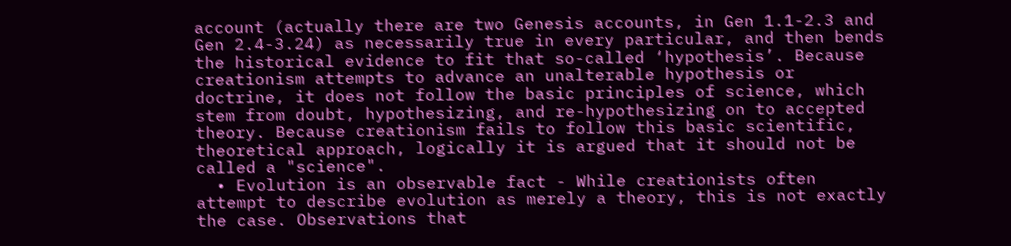account (actually there are two Genesis accounts, in Gen 1.1-2.3 and Gen 2.4-3.24) as necessarily true in every particular, and then bends the historical evidence to fit that so-called ‘hypothesis’. Because creationism attempts to advance an unalterable hypothesis or doctrine, it does not follow the basic principles of science, which stem from doubt, hypothesizing, and re-hypothesizing on to accepted theory. Because creationism fails to follow this basic scientific, theoretical approach, logically it is argued that it should not be called a "science".
  • Evolution is an observable fact - While creationists often attempt to describe evolution as merely a theory, this is not exactly the case. Observations that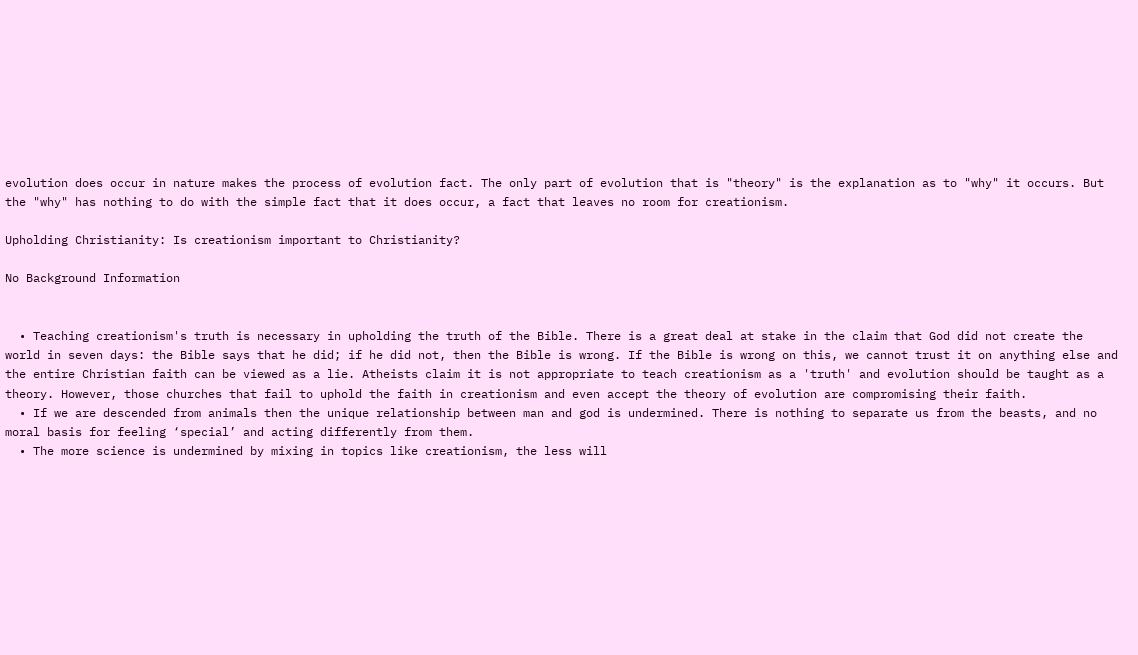evolution does occur in nature makes the process of evolution fact. The only part of evolution that is "theory" is the explanation as to "why" it occurs. But the "why" has nothing to do with the simple fact that it does occur, a fact that leaves no room for creationism.

Upholding Christianity: Is creationism important to Christianity?

No Background Information


  • Teaching creationism's truth is necessary in upholding the truth of the Bible. There is a great deal at stake in the claim that God did not create the world in seven days: the Bible says that he did; if he did not, then the Bible is wrong. If the Bible is wrong on this, we cannot trust it on anything else and the entire Christian faith can be viewed as a lie. Atheists claim it is not appropriate to teach creationism as a 'truth' and evolution should be taught as a theory. However, those churches that fail to uphold the faith in creationism and even accept the theory of evolution are compromising their faith.
  • If we are descended from animals then the unique relationship between man and god is undermined. There is nothing to separate us from the beasts, and no moral basis for feeling ‘special’ and acting differently from them.
  • The more science is undermined by mixing in topics like creationism, the less will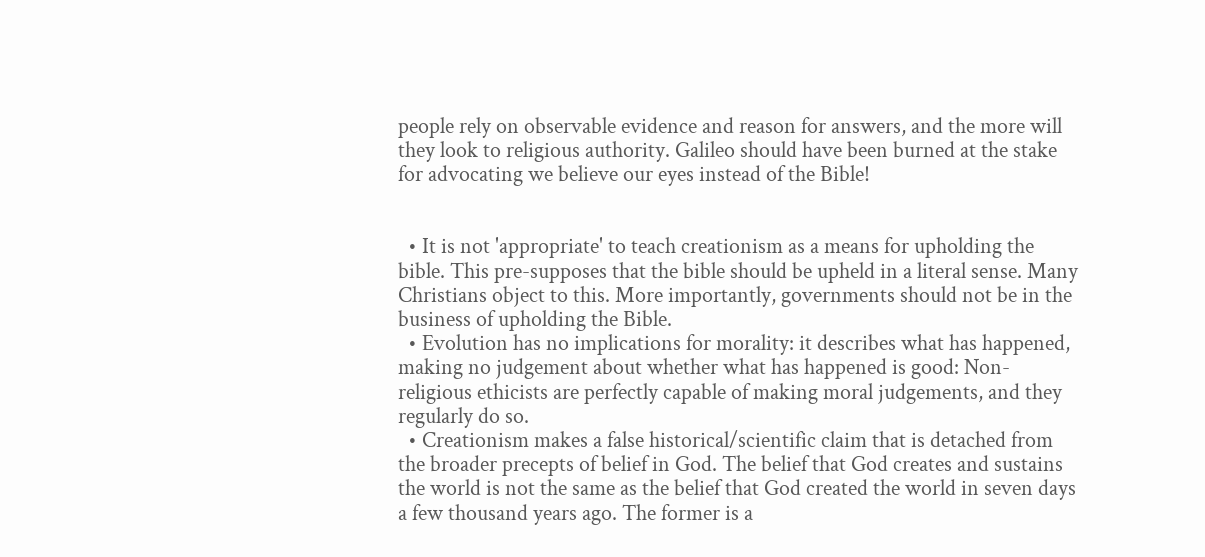people rely on observable evidence and reason for answers, and the more will they look to religious authority. Galileo should have been burned at the stake for advocating we believe our eyes instead of the Bible!


  • It is not 'appropriate' to teach creationism as a means for upholding the bible. This pre-supposes that the bible should be upheld in a literal sense. Many Christians object to this. More importantly, governments should not be in the business of upholding the Bible.
  • Evolution has no implications for morality: it describes what has happened, making no judgement about whether what has happened is good: Non-religious ethicists are perfectly capable of making moral judgements, and they regularly do so.
  • Creationism makes a false historical/scientific claim that is detached from the broader precepts of belief in God. The belief that God creates and sustains the world is not the same as the belief that God created the world in seven days a few thousand years ago. The former is a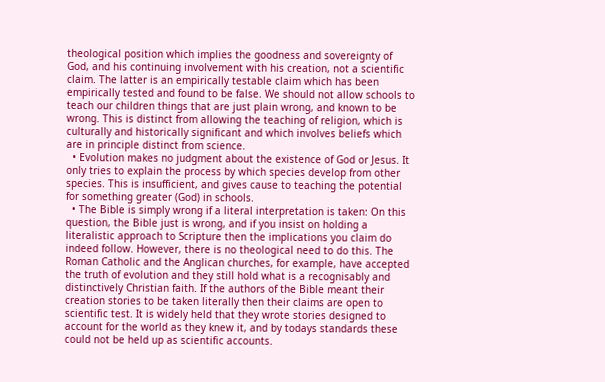theological position which implies the goodness and sovereignty of God, and his continuing involvement with his creation, not a scientific claim. The latter is an empirically testable claim which has been empirically tested and found to be false. We should not allow schools to teach our children things that are just plain wrong, and known to be wrong. This is distinct from allowing the teaching of religion, which is culturally and historically significant and which involves beliefs which are in principle distinct from science.
  • Evolution makes no judgment about the existence of God or Jesus. It only tries to explain the process by which species develop from other species. This is insufficient, and gives cause to teaching the potential for something greater (God) in schools.
  • The Bible is simply wrong if a literal interpretation is taken: On this question, the Bible just is wrong, and if you insist on holding a literalistic approach to Scripture then the implications you claim do indeed follow. However, there is no theological need to do this. The Roman Catholic and the Anglican churches, for example, have accepted the truth of evolution and they still hold what is a recognisably and distinctively Christian faith. If the authors of the Bible meant their creation stories to be taken literally then their claims are open to scientific test. It is widely held that they wrote stories designed to account for the world as they knew it, and by todays standards these could not be held up as scientific accounts.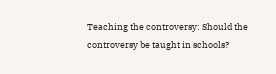Teaching the controversy: Should the controversy be taught in schools?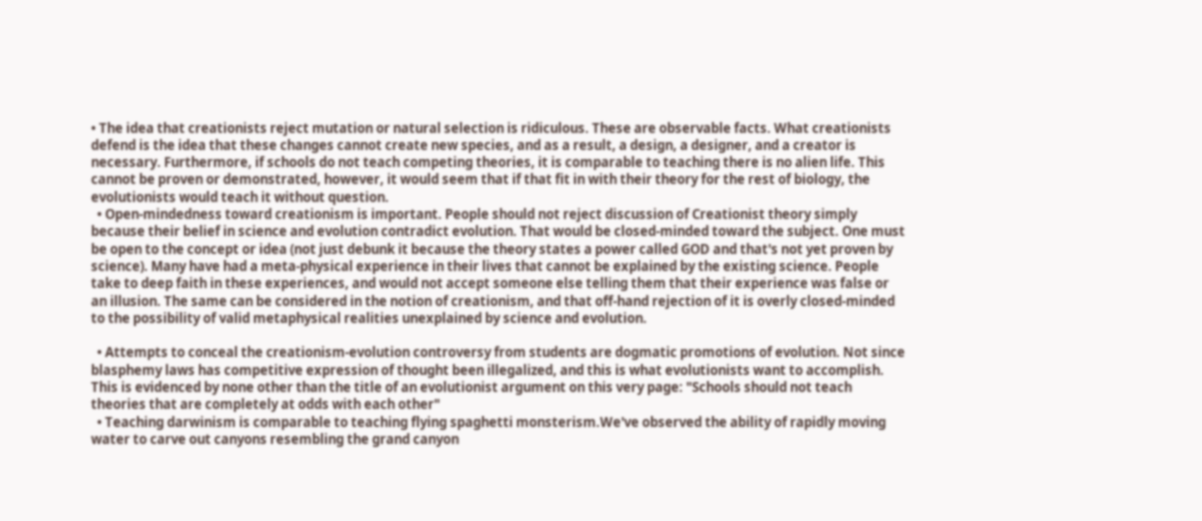• The idea that creationists reject mutation or natural selection is ridiculous. These are observable facts. What creationists defend is the idea that these changes cannot create new species, and as a result, a design, a designer, and a creator is necessary. Furthermore, if schools do not teach competing theories, it is comparable to teaching there is no alien life. This cannot be proven or demonstrated, however, it would seem that if that fit in with their theory for the rest of biology, the evolutionists would teach it without question.
  • Open-mindedness toward creationism is important. People should not reject discussion of Creationist theory simply because their belief in science and evolution contradict evolution. That would be closed-minded toward the subject. One must be open to the concept or idea (not just debunk it because the theory states a power called GOD and that's not yet proven by science). Many have had a meta-physical experience in their lives that cannot be explained by the existing science. People take to deep faith in these experiences, and would not accept someone else telling them that their experience was false or an illusion. The same can be considered in the notion of creationism, and that off-hand rejection of it is overly closed-minded to the possibility of valid metaphysical realities unexplained by science and evolution.

  • Attempts to conceal the creationism-evolution controversy from students are dogmatic promotions of evolution. Not since blasphemy laws has competitive expression of thought been illegalized, and this is what evolutionists want to accomplish. This is evidenced by none other than the title of an evolutionist argument on this very page: "Schools should not teach theories that are completely at odds with each other"
  • Teaching darwinism is comparable to teaching flying spaghetti monsterism.We've observed the ability of rapidly moving water to carve out canyons resembling the grand canyon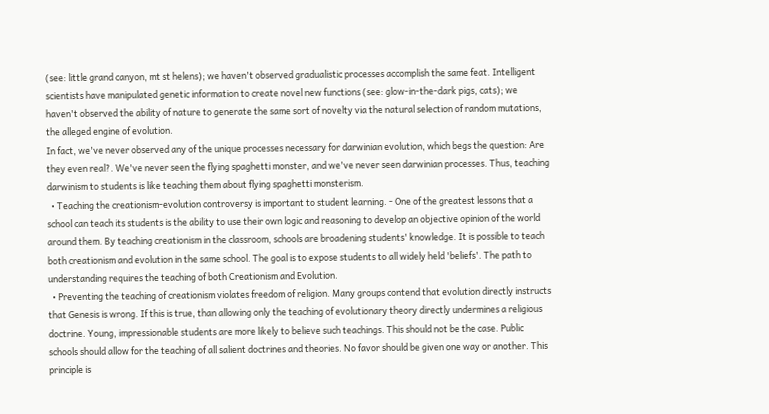(see: little grand canyon, mt st helens); we haven't observed gradualistic processes accomplish the same feat. Intelligent scientists have manipulated genetic information to create novel new functions (see: glow-in-the-dark pigs, cats); we haven't observed the ability of nature to generate the same sort of novelty via the natural selection of random mutations, the alleged engine of evolution.
In fact, we've never observed any of the unique processes necessary for darwinian evolution, which begs the question: Are they even real?. We've never seen the flying spaghetti monster, and we've never seen darwinian processes. Thus, teaching darwinism to students is like teaching them about flying spaghetti monsterism.
  • Teaching the creationism-evolution controversy is important to student learning. - One of the greatest lessons that a school can teach its students is the ability to use their own logic and reasoning to develop an objective opinion of the world around them. By teaching creationism in the classroom, schools are broadening students' knowledge. It is possible to teach both creationism and evolution in the same school. The goal is to expose students to all widely held 'beliefs'. The path to understanding requires the teaching of both Creationism and Evolution.
  • Preventing the teaching of creationism violates freedom of religion. Many groups contend that evolution directly instructs that Genesis is wrong. If this is true, than allowing only the teaching of evolutionary theory directly undermines a religious doctrine. Young, impressionable students are more likely to believe such teachings. This should not be the case. Public schools should allow for the teaching of all salient doctrines and theories. No favor should be given one way or another. This principle is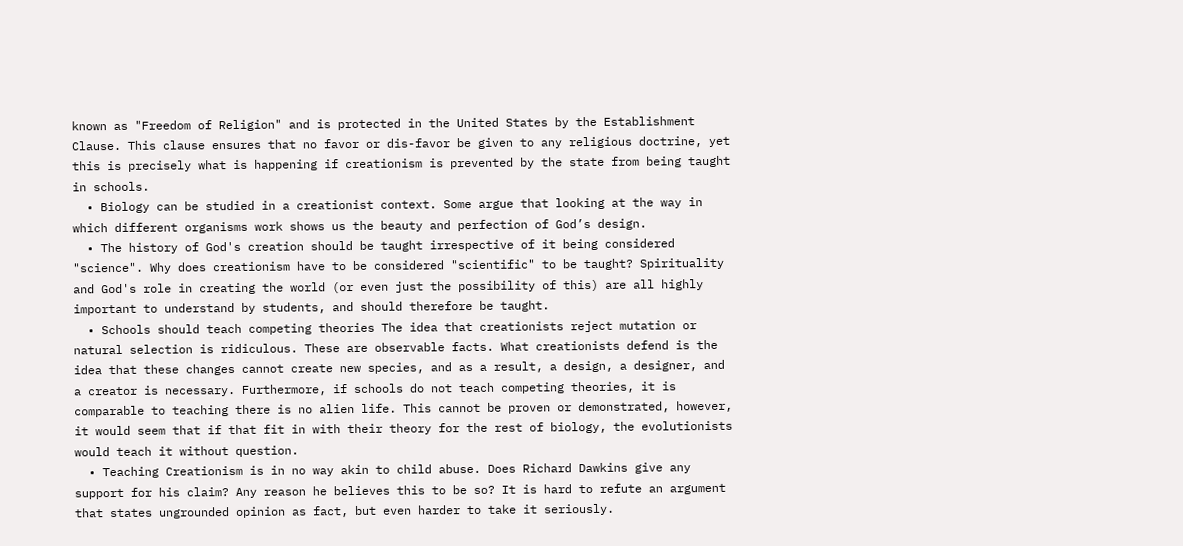known as "Freedom of Religion" and is protected in the United States by the Establishment Clause. This clause ensures that no favor or dis-favor be given to any religious doctrine, yet this is precisely what is happening if creationism is prevented by the state from being taught in schools.
  • Biology can be studied in a creationist context. Some argue that looking at the way in which different organisms work shows us the beauty and perfection of God’s design.
  • The history of God's creation should be taught irrespective of it being considered "science". Why does creationism have to be considered "scientific" to be taught? Spirituality and God's role in creating the world (or even just the possibility of this) are all highly important to understand by students, and should therefore be taught.
  • Schools should teach competing theories The idea that creationists reject mutation or natural selection is ridiculous. These are observable facts. What creationists defend is the idea that these changes cannot create new species, and as a result, a design, a designer, and a creator is necessary. Furthermore, if schools do not teach competing theories, it is comparable to teaching there is no alien life. This cannot be proven or demonstrated, however, it would seem that if that fit in with their theory for the rest of biology, the evolutionists would teach it without question.
  • Teaching Creationism is in no way akin to child abuse. Does Richard Dawkins give any support for his claim? Any reason he believes this to be so? It is hard to refute an argument that states ungrounded opinion as fact, but even harder to take it seriously.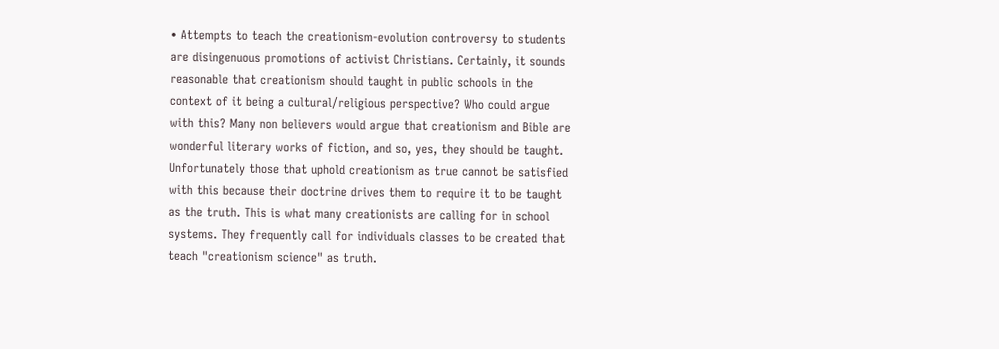• Attempts to teach the creationism-evolution controversy to students are disingenuous promotions of activist Christians. Certainly, it sounds reasonable that creationism should taught in public schools in the context of it being a cultural/religious perspective? Who could argue with this? Many non believers would argue that creationism and Bible are wonderful literary works of fiction, and so, yes, they should be taught. Unfortunately those that uphold creationism as true cannot be satisfied with this because their doctrine drives them to require it to be taught as the truth. This is what many creationists are calling for in school systems. They frequently call for individuals classes to be created that teach "creationism science" as truth.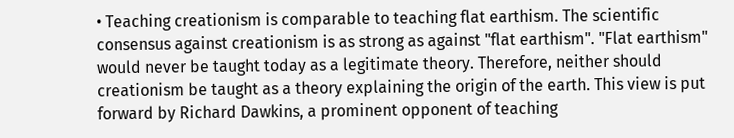• Teaching creationism is comparable to teaching flat earthism. The scientific consensus against creationism is as strong as against "flat earthism". "Flat earthism" would never be taught today as a legitimate theory. Therefore, neither should creationism be taught as a theory explaining the origin of the earth. This view is put forward by Richard Dawkins, a prominent opponent of teaching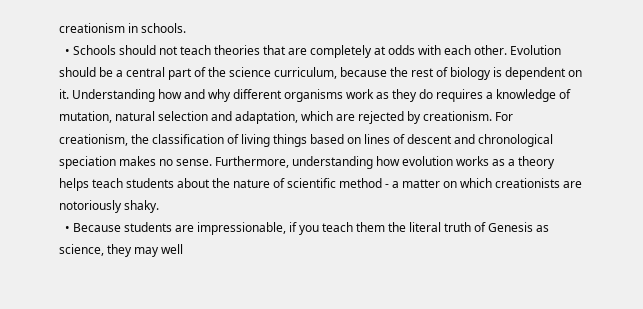creationism in schools.
  • Schools should not teach theories that are completely at odds with each other. Evolution should be a central part of the science curriculum, because the rest of biology is dependent on it. Understanding how and why different organisms work as they do requires a knowledge of mutation, natural selection and adaptation, which are rejected by creationism. For creationism, the classification of living things based on lines of descent and chronological speciation makes no sense. Furthermore, understanding how evolution works as a theory helps teach students about the nature of scientific method - a matter on which creationists are notoriously shaky.
  • Because students are impressionable, if you teach them the literal truth of Genesis as science, they may well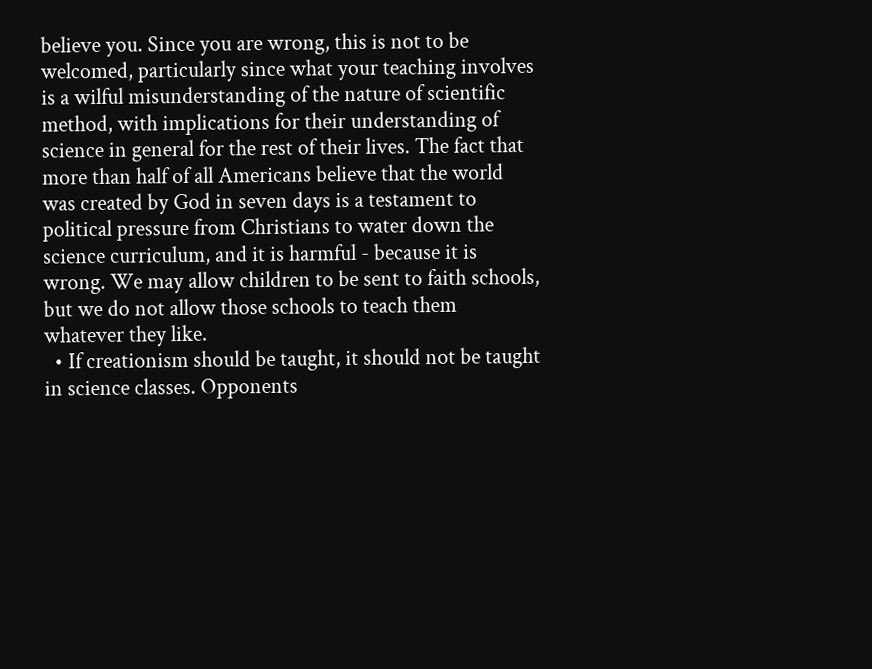believe you. Since you are wrong, this is not to be welcomed, particularly since what your teaching involves is a wilful misunderstanding of the nature of scientific method, with implications for their understanding of science in general for the rest of their lives. The fact that more than half of all Americans believe that the world was created by God in seven days is a testament to political pressure from Christians to water down the science curriculum, and it is harmful - because it is wrong. We may allow children to be sent to faith schools, but we do not allow those schools to teach them whatever they like.
  • If creationism should be taught, it should not be taught in science classes. Opponents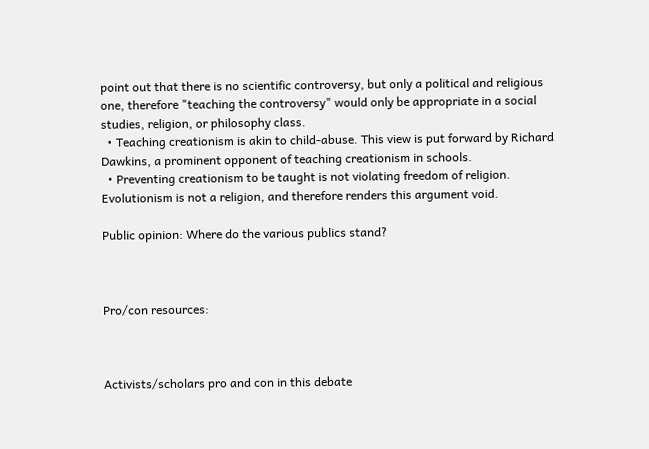point out that there is no scientific controversy, but only a political and religious one, therefore "teaching the controversy" would only be appropriate in a social studies, religion, or philosophy class.
  • Teaching creationism is akin to child-abuse. This view is put forward by Richard Dawkins, a prominent opponent of teaching creationism in schools.
  • Preventing creationism to be taught is not violating freedom of religion. Evolutionism is not a religion, and therefore renders this argument void.

Public opinion: Where do the various publics stand?



Pro/con resources:



Activists/scholars pro and con in this debate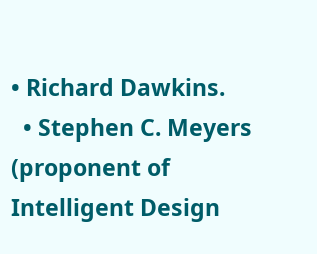• Richard Dawkins.
  • Stephen C. Meyers (proponent of Intelligent Design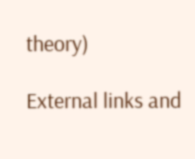theory)

External links and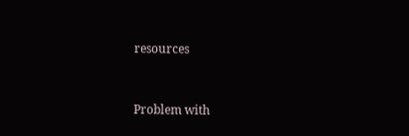resources


Problem with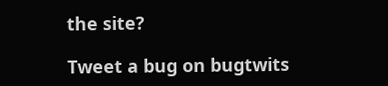the site?

Tweet a bug on bugtwits